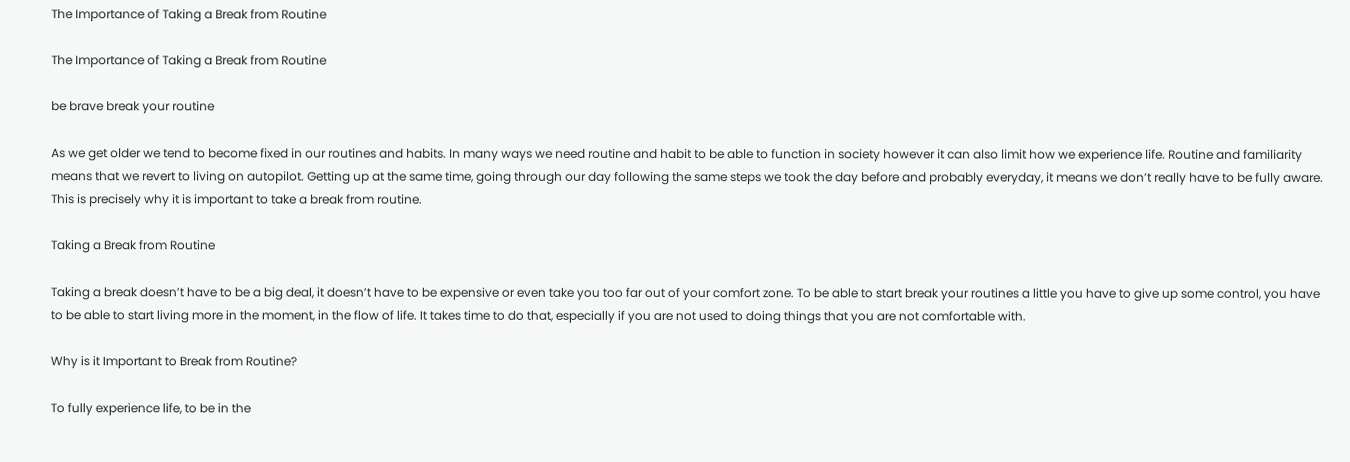The Importance of Taking a Break from Routine

The Importance of Taking a Break from Routine

be brave break your routine

As we get older we tend to become fixed in our routines and habits. In many ways we need routine and habit to be able to function in society however it can also limit how we experience life. Routine and familiarity means that we revert to living on autopilot. Getting up at the same time, going through our day following the same steps we took the day before and probably everyday, it means we don’t really have to be fully aware. This is precisely why it is important to take a break from routine.

Taking a Break from Routine

Taking a break doesn’t have to be a big deal, it doesn’t have to be expensive or even take you too far out of your comfort zone. To be able to start break your routines a little you have to give up some control, you have to be able to start living more in the moment, in the flow of life. It takes time to do that, especially if you are not used to doing things that you are not comfortable with.

Why is it Important to Break from Routine?

To fully experience life, to be in the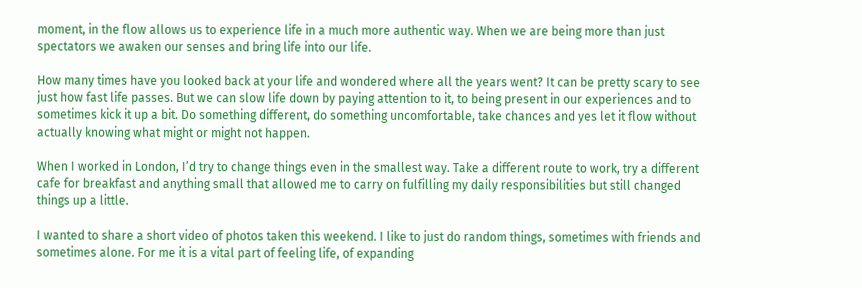moment, in the flow allows us to experience life in a much more authentic way. When we are being more than just spectators we awaken our senses and bring life into our life.

How many times have you looked back at your life and wondered where all the years went? It can be pretty scary to see just how fast life passes. But we can slow life down by paying attention to it, to being present in our experiences and to sometimes kick it up a bit. Do something different, do something uncomfortable, take chances and yes let it flow without actually knowing what might or might not happen.

When I worked in London, I’d try to change things even in the smallest way. Take a different route to work, try a different cafe for breakfast and anything small that allowed me to carry on fulfilling my daily responsibilities but still changed things up a little.

I wanted to share a short video of photos taken this weekend. I like to just do random things, sometimes with friends and sometimes alone. For me it is a vital part of feeling life, of expanding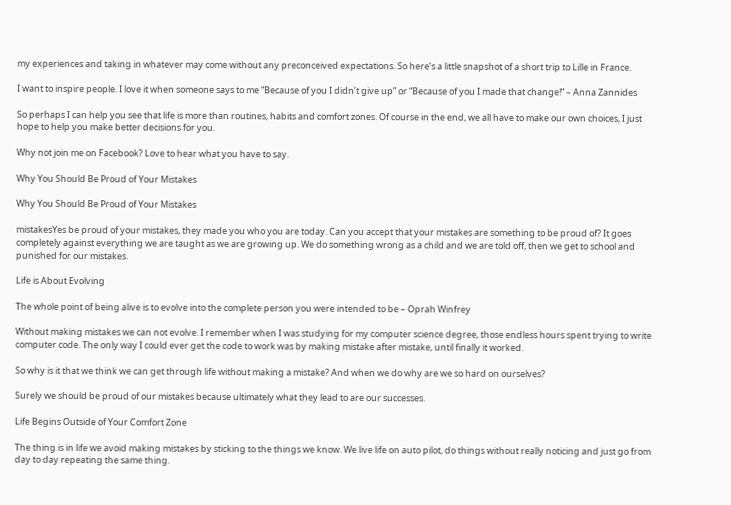my experiences and taking in whatever may come without any preconceived expectations. So here’s a little snapshot of a short trip to Lille in France.

I want to inspire people. I love it when someone says to me “Because of you I didn’t give up” or “Because of you I made that change!” – Anna Zannides

So perhaps I can help you see that life is more than routines, habits and comfort zones. Of course in the end, we all have to make our own choices, I just hope to help you make better decisions for you.

Why not join me on Facebook? Love to hear what you have to say.

Why You Should Be Proud of Your Mistakes

Why You Should Be Proud of Your Mistakes

mistakesYes be proud of your mistakes, they made you who you are today. Can you accept that your mistakes are something to be proud of? It goes completely against everything we are taught as we are growing up. We do something wrong as a child and we are told off, then we get to school and punished for our mistakes.

Life is About Evolving

The whole point of being alive is to evolve into the complete person you were intended to be – Oprah Winfrey

Without making mistakes we can not evolve. I remember when I was studying for my computer science degree, those endless hours spent trying to write computer code. The only way I could ever get the code to work was by making mistake after mistake, until finally it worked.

So why is it that we think we can get through life without making a mistake? And when we do why are we so hard on ourselves?

Surely we should be proud of our mistakes because ultimately what they lead to are our successes.

Life Begins Outside of Your Comfort Zone

The thing is in life we avoid making mistakes by sticking to the things we know. We live life on auto pilot, do things without really noticing and just go from day to day repeating the same thing.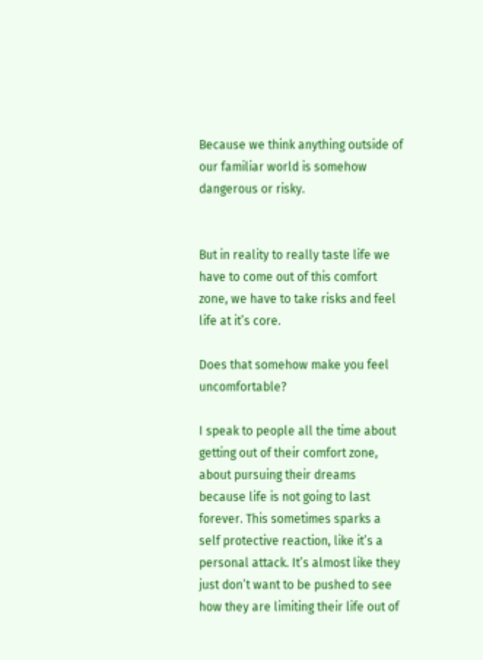Because we think anything outside of our familiar world is somehow dangerous or risky.


But in reality to really taste life we have to come out of this comfort zone, we have to take risks and feel life at it’s core.

Does that somehow make you feel uncomfortable?

I speak to people all the time about getting out of their comfort zone, about pursuing their dreams because life is not going to last forever. This sometimes sparks a self protective reaction, like it’s a personal attack. It’s almost like they just don’t want to be pushed to see how they are limiting their life out of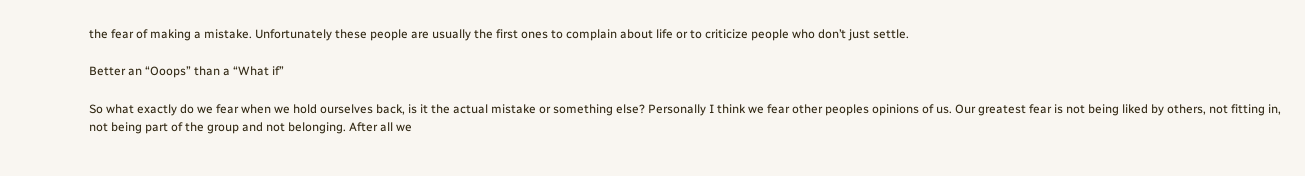the fear of making a mistake. Unfortunately these people are usually the first ones to complain about life or to criticize people who don’t just settle.

Better an “Ooops” than a “What if”

So what exactly do we fear when we hold ourselves back, is it the actual mistake or something else? Personally I think we fear other peoples opinions of us. Our greatest fear is not being liked by others, not fitting in, not being part of the group and not belonging. After all we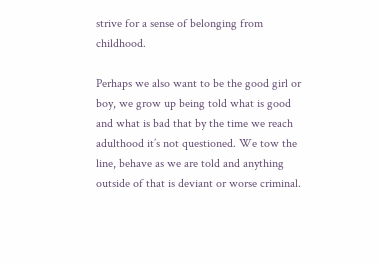strive for a sense of belonging from childhood.

Perhaps we also want to be the good girl or boy, we grow up being told what is good and what is bad that by the time we reach adulthood it’s not questioned. We tow the line, behave as we are told and anything outside of that is deviant or worse criminal.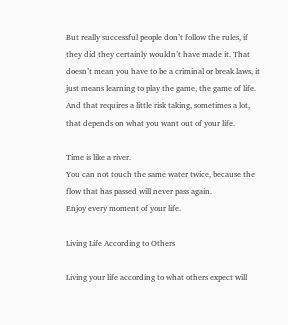But really successful people don’t follow the rules, if they did they certainly wouldn’t have made it. That doesn’t mean you have to be a criminal or break laws, it just means learning to play the game, the game of life. And that requires a little risk taking, sometimes a lot, that depends on what you want out of your life.

Time is like a river.
You can not touch the same water twice, because the flow that has passed will never pass again.
Enjoy every moment of your life.

Living Life According to Others

Living your life according to what others expect will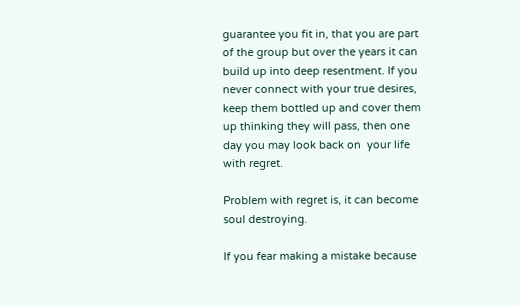guarantee you fit in, that you are part of the group but over the years it can build up into deep resentment. If you never connect with your true desires, keep them bottled up and cover them up thinking they will pass, then one day you may look back on  your life with regret.

Problem with regret is, it can become soul destroying.

If you fear making a mistake because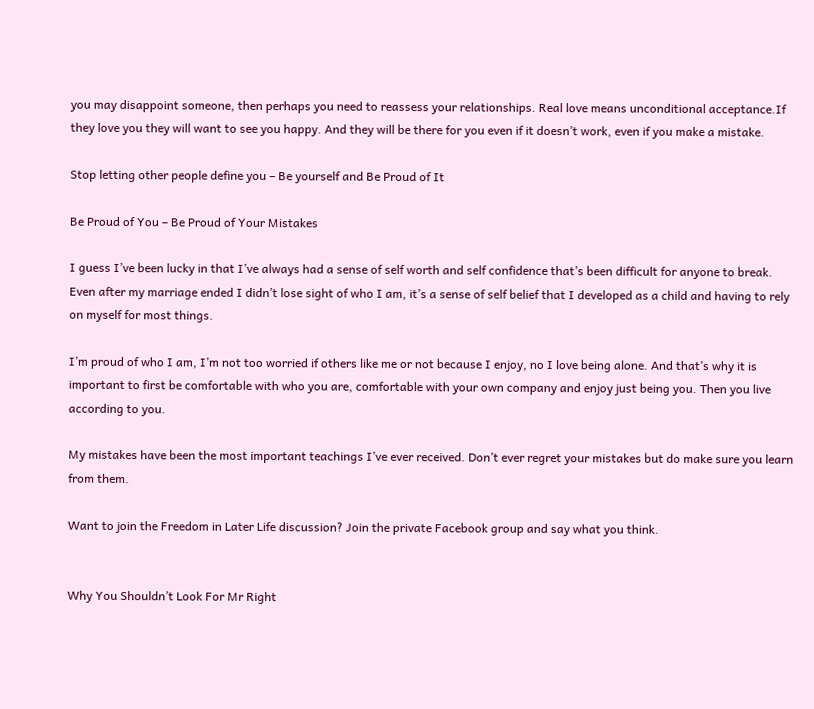you may disappoint someone, then perhaps you need to reassess your relationships. Real love means unconditional acceptance.If they love you they will want to see you happy. And they will be there for you even if it doesn’t work, even if you make a mistake.

Stop letting other people define you – Be yourself and Be Proud of It

Be Proud of You – Be Proud of Your Mistakes

I guess I’ve been lucky in that I’ve always had a sense of self worth and self confidence that’s been difficult for anyone to break. Even after my marriage ended I didn’t lose sight of who I am, it’s a sense of self belief that I developed as a child and having to rely on myself for most things.

I’m proud of who I am, I’m not too worried if others like me or not because I enjoy, no I love being alone. And that’s why it is important to first be comfortable with who you are, comfortable with your own company and enjoy just being you. Then you live according to you.

My mistakes have been the most important teachings I’ve ever received. Don’t ever regret your mistakes but do make sure you learn from them.

Want to join the Freedom in Later Life discussion? Join the private Facebook group and say what you think.


Why You Shouldn’t Look For Mr Right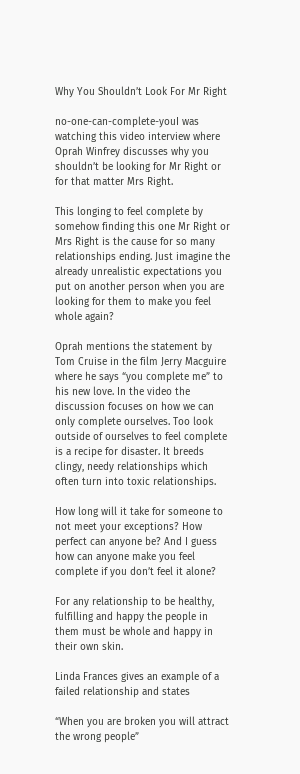Why You Shouldn’t Look For Mr Right

no-one-can-complete-youI was watching this video interview where Oprah Winfrey discusses why you shouldn’t be looking for Mr Right or for that matter Mrs Right.

This longing to feel complete by somehow finding this one Mr Right or Mrs Right is the cause for so many relationships ending. Just imagine the already unrealistic expectations you put on another person when you are looking for them to make you feel whole again?

Oprah mentions the statement by Tom Cruise in the film Jerry Macguire where he says “you complete me” to his new love. In the video the discussion focuses on how we can only complete ourselves. Too look outside of ourselves to feel complete is a recipe for disaster. It breeds clingy, needy relationships which often turn into toxic relationships.

How long will it take for someone to not meet your exceptions? How perfect can anyone be? And I guess how can anyone make you feel complete if you don’t feel it alone?

For any relationship to be healthy, fulfilling and happy the people in them must be whole and happy in their own skin.

Linda Frances gives an example of a failed relationship and states

“When you are broken you will attract the wrong people”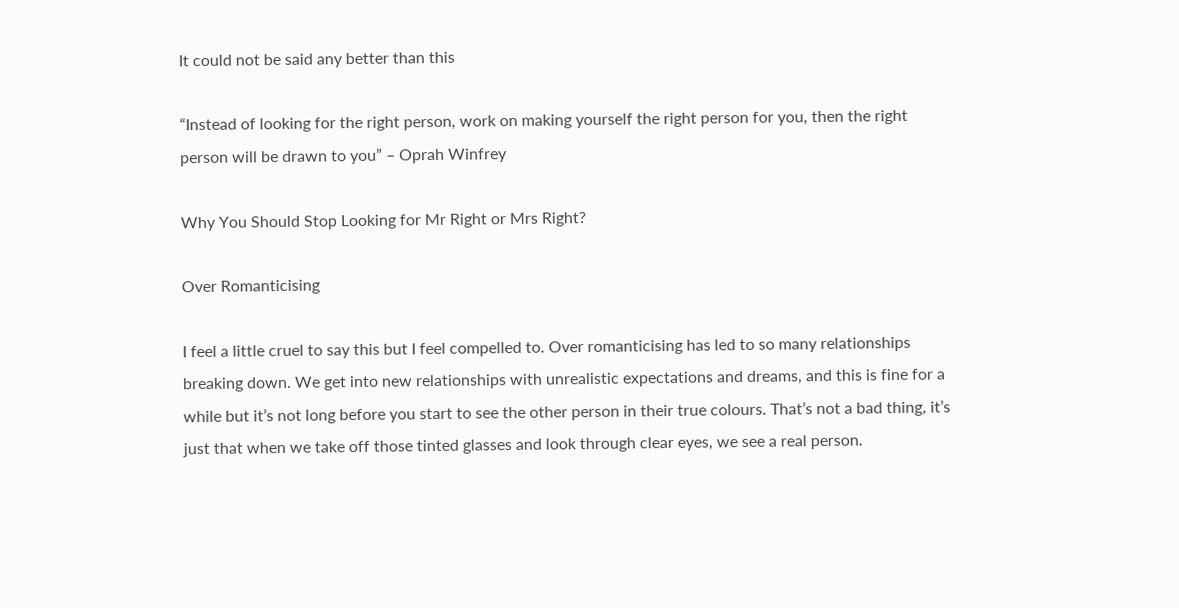It could not be said any better than this

“Instead of looking for the right person, work on making yourself the right person for you, then the right person will be drawn to you” – Oprah Winfrey

Why You Should Stop Looking for Mr Right or Mrs Right?

Over Romanticising

I feel a little cruel to say this but I feel compelled to. Over romanticising has led to so many relationships breaking down. We get into new relationships with unrealistic expectations and dreams, and this is fine for a while but it’s not long before you start to see the other person in their true colours. That’s not a bad thing, it’s just that when we take off those tinted glasses and look through clear eyes, we see a real person.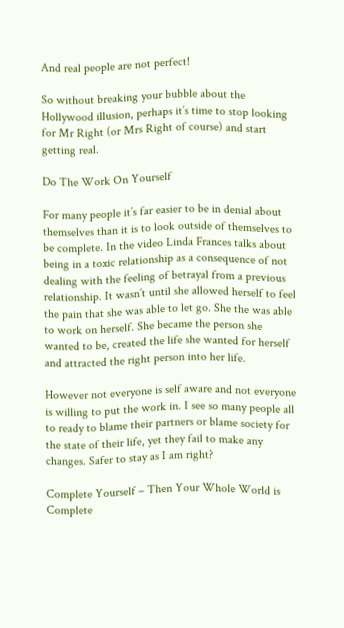And real people are not perfect!

So without breaking your bubble about the Hollywood illusion, perhaps it’s time to stop looking for Mr Right (or Mrs Right of course) and start getting real.

Do The Work On Yourself

For many people it’s far easier to be in denial about themselves than it is to look outside of themselves to be complete. In the video Linda Frances talks about being in a toxic relationship as a consequence of not dealing with the feeling of betrayal from a previous relationship. It wasn’t until she allowed herself to feel the pain that she was able to let go. She the was able to work on herself. She became the person she wanted to be, created the life she wanted for herself and attracted the right person into her life.

However not everyone is self aware and not everyone is willing to put the work in. I see so many people all to ready to blame their partners or blame society for the state of their life, yet they fail to make any changes. Safer to stay as I am right?

Complete Yourself – Then Your Whole World is Complete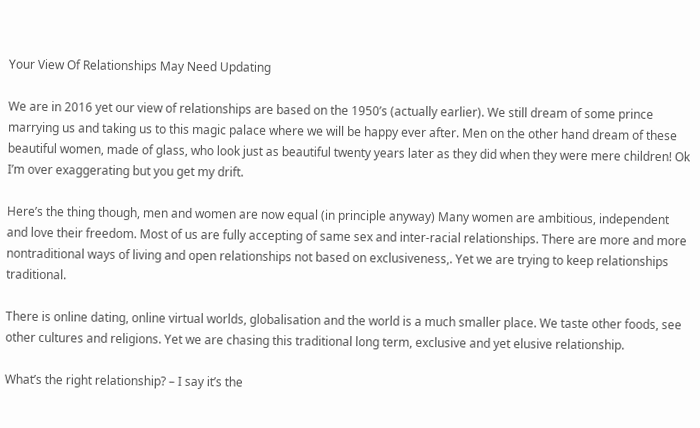Your View Of Relationships May Need Updating

We are in 2016 yet our view of relationships are based on the 1950’s (actually earlier). We still dream of some prince marrying us and taking us to this magic palace where we will be happy ever after. Men on the other hand dream of these beautiful women, made of glass, who look just as beautiful twenty years later as they did when they were mere children! Ok I’m over exaggerating but you get my drift.

Here’s the thing though, men and women are now equal (in principle anyway) Many women are ambitious, independent and love their freedom. Most of us are fully accepting of same sex and inter-racial relationships. There are more and more nontraditional ways of living and open relationships not based on exclusiveness,. Yet we are trying to keep relationships traditional.

There is online dating, online virtual worlds, globalisation and the world is a much smaller place. We taste other foods, see other cultures and religions. Yet we are chasing this traditional long term, exclusive and yet elusive relationship.

What’s the right relationship? – I say it’s the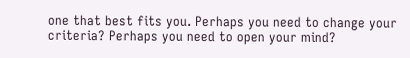one that best fits you. Perhaps you need to change your criteria? Perhaps you need to open your mind?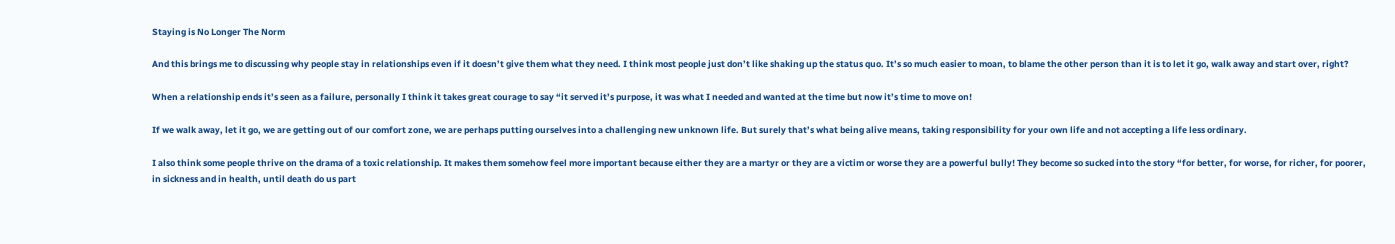Staying is No Longer The Norm

And this brings me to discussing why people stay in relationships even if it doesn’t give them what they need. I think most people just don’t like shaking up the status quo. It’s so much easier to moan, to blame the other person than it is to let it go, walk away and start over, right?

When a relationship ends it’s seen as a failure, personally I think it takes great courage to say “it served it’s purpose, it was what I needed and wanted at the time but now it’s time to move on!

If we walk away, let it go, we are getting out of our comfort zone, we are perhaps putting ourselves into a challenging new unknown life. But surely that’s what being alive means, taking responsibility for your own life and not accepting a life less ordinary.

I also think some people thrive on the drama of a toxic relationship. It makes them somehow feel more important because either they are a martyr or they are a victim or worse they are a powerful bully! They become so sucked into the story “for better, for worse, for richer, for poorer, in sickness and in health, until death do us part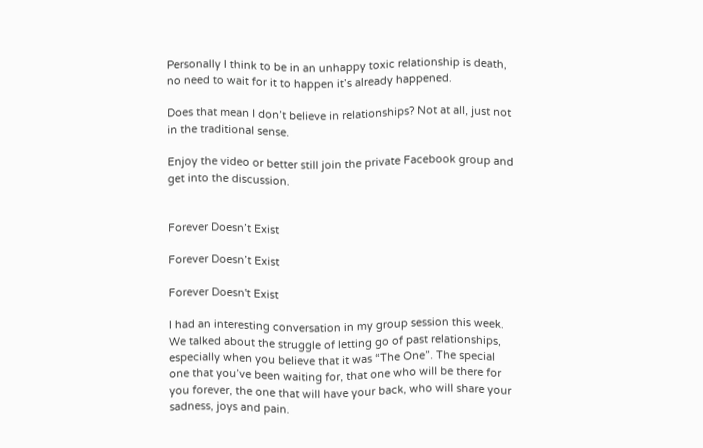Personally I think to be in an unhappy toxic relationship is death, no need to wait for it to happen it’s already happened.

Does that mean I don’t believe in relationships? Not at all, just not in the traditional sense.

Enjoy the video or better still join the private Facebook group and get into the discussion.


Forever Doesn’t Exist

Forever Doesn’t Exist

Forever Doesn't Exist

I had an interesting conversation in my group session this week. We talked about the struggle of letting go of past relationships, especially when you believe that it was “The One”. The special one that you’ve been waiting for, that one who will be there for you forever, the one that will have your back, who will share your sadness, joys and pain.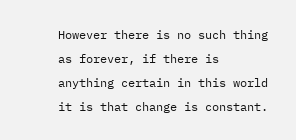However there is no such thing as forever, if there is anything certain in this world it is that change is constant.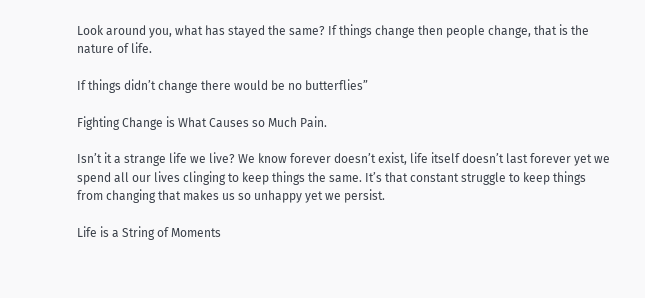Look around you, what has stayed the same? If things change then people change, that is the nature of life.

If things didn’t change there would be no butterflies”

Fighting Change is What Causes so Much Pain.

Isn’t it a strange life we live? We know forever doesn’t exist, life itself doesn’t last forever yet we spend all our lives clinging to keep things the same. It’s that constant struggle to keep things from changing that makes us so unhappy yet we persist.

Life is a String of Moments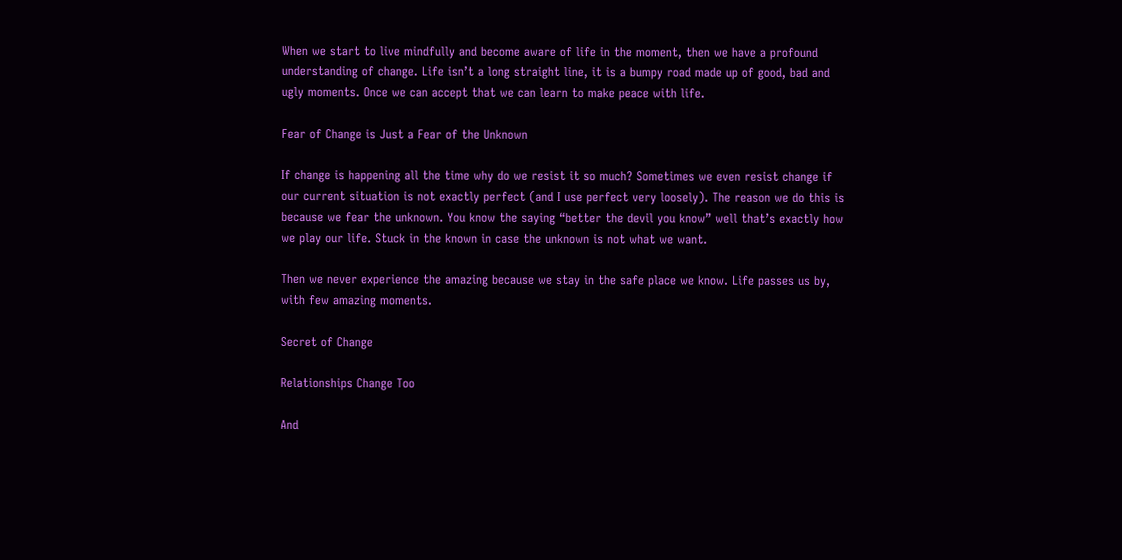When we start to live mindfully and become aware of life in the moment, then we have a profound understanding of change. Life isn’t a long straight line, it is a bumpy road made up of good, bad and ugly moments. Once we can accept that we can learn to make peace with life.

Fear of Change is Just a Fear of the Unknown

If change is happening all the time why do we resist it so much? Sometimes we even resist change if our current situation is not exactly perfect (and I use perfect very loosely). The reason we do this is because we fear the unknown. You know the saying “better the devil you know” well that’s exactly how we play our life. Stuck in the known in case the unknown is not what we want.

Then we never experience the amazing because we stay in the safe place we know. Life passes us by, with few amazing moments.

Secret of Change

Relationships Change Too

And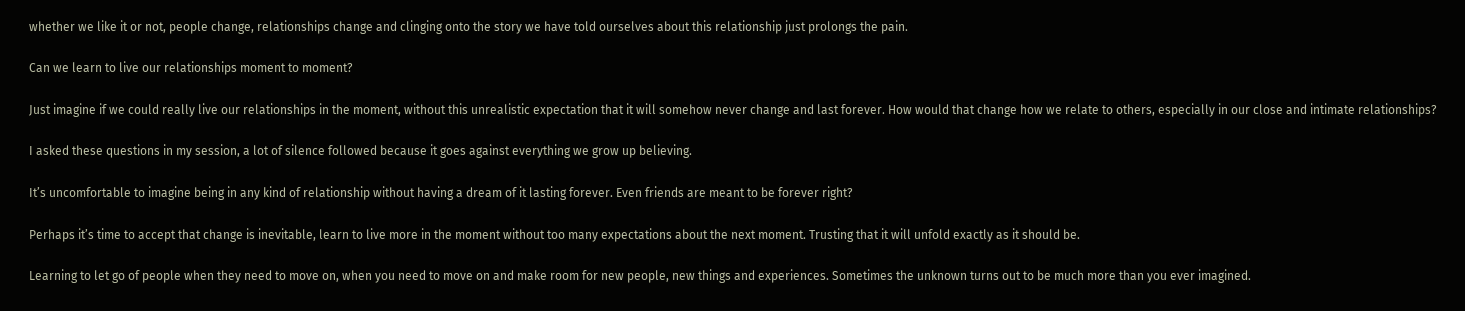whether we like it or not, people change, relationships change and clinging onto the story we have told ourselves about this relationship just prolongs the pain.

Can we learn to live our relationships moment to moment?

Just imagine if we could really live our relationships in the moment, without this unrealistic expectation that it will somehow never change and last forever. How would that change how we relate to others, especially in our close and intimate relationships?

I asked these questions in my session, a lot of silence followed because it goes against everything we grow up believing.

It’s uncomfortable to imagine being in any kind of relationship without having a dream of it lasting forever. Even friends are meant to be forever right?

Perhaps it’s time to accept that change is inevitable, learn to live more in the moment without too many expectations about the next moment. Trusting that it will unfold exactly as it should be.

Learning to let go of people when they need to move on, when you need to move on and make room for new people, new things and experiences. Sometimes the unknown turns out to be much more than you ever imagined.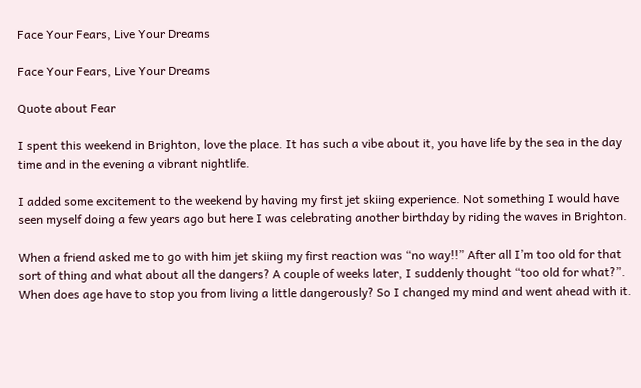Face Your Fears, Live Your Dreams

Face Your Fears, Live Your Dreams

Quote about Fear

I spent this weekend in Brighton, love the place. It has such a vibe about it, you have life by the sea in the day time and in the evening a vibrant nightlife.

I added some excitement to the weekend by having my first jet skiing experience. Not something I would have seen myself doing a few years ago but here I was celebrating another birthday by riding the waves in Brighton.

When a friend asked me to go with him jet skiing my first reaction was “no way!!” After all I’m too old for that sort of thing and what about all the dangers? A couple of weeks later, I suddenly thought “too old for what?”. When does age have to stop you from living a little dangerously? So I changed my mind and went ahead with it.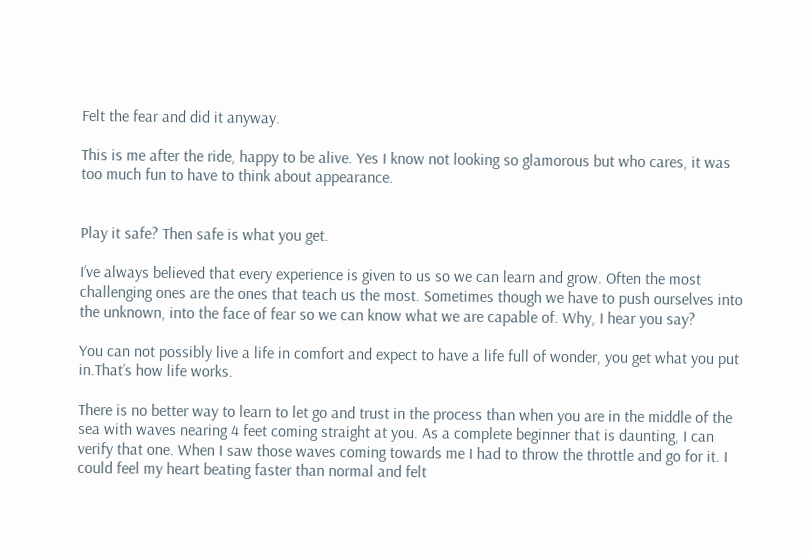Felt the fear and did it anyway.

This is me after the ride, happy to be alive. Yes I know not looking so glamorous but who cares, it was too much fun to have to think about appearance.


Play it safe? Then safe is what you get.

I’ve always believed that every experience is given to us so we can learn and grow. Often the most challenging ones are the ones that teach us the most. Sometimes though we have to push ourselves into the unknown, into the face of fear so we can know what we are capable of. Why, I hear you say?

You can not possibly live a life in comfort and expect to have a life full of wonder, you get what you put in.That’s how life works.

There is no better way to learn to let go and trust in the process than when you are in the middle of the sea with waves nearing 4 feet coming straight at you. As a complete beginner that is daunting, I can verify that one. When I saw those waves coming towards me I had to throw the throttle and go for it. I could feel my heart beating faster than normal and felt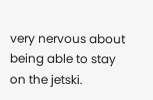very nervous about being able to stay on the jetski.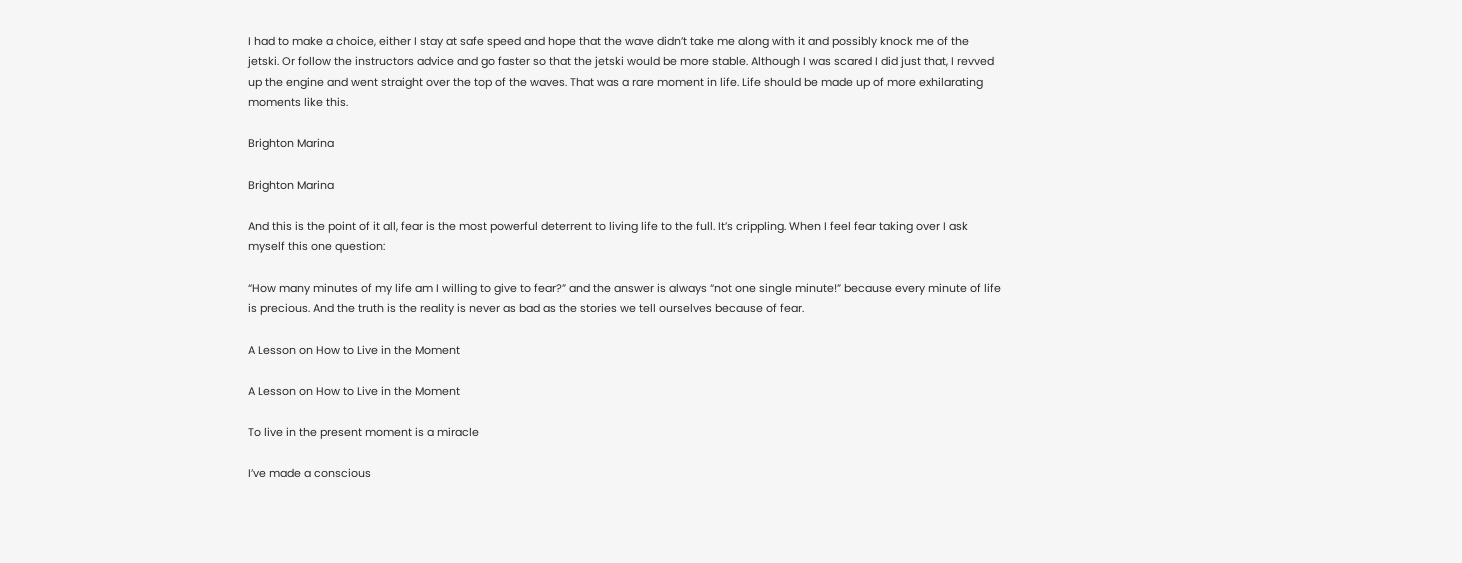I had to make a choice, either I stay at safe speed and hope that the wave didn’t take me along with it and possibly knock me of the jetski. Or follow the instructors advice and go faster so that the jetski would be more stable. Although I was scared I did just that, I revved up the engine and went straight over the top of the waves. That was a rare moment in life. Life should be made up of more exhilarating moments like this.

Brighton Marina

Brighton Marina

And this is the point of it all, fear is the most powerful deterrent to living life to the full. It’s crippling. When I feel fear taking over I ask myself this one question:

“How many minutes of my life am I willing to give to fear?” and the answer is always “not one single minute!” because every minute of life is precious. And the truth is the reality is never as bad as the stories we tell ourselves because of fear.

A Lesson on How to Live in the Moment

A Lesson on How to Live in the Moment

To live in the present moment is a miracle

I’ve made a conscious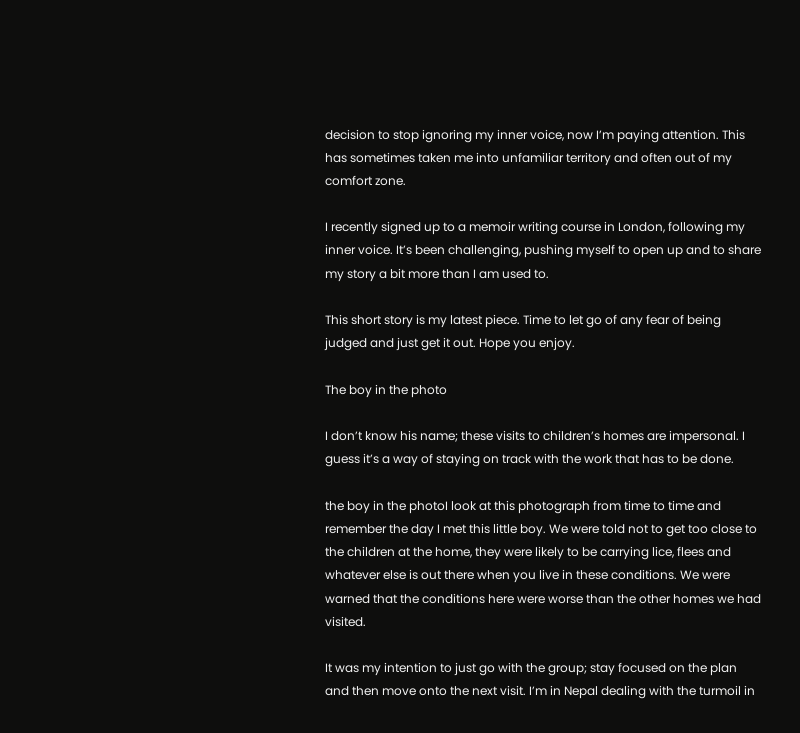decision to stop ignoring my inner voice, now I’m paying attention. This has sometimes taken me into unfamiliar territory and often out of my comfort zone.

I recently signed up to a memoir writing course in London, following my inner voice. It’s been challenging, pushing myself to open up and to share my story a bit more than I am used to.

This short story is my latest piece. Time to let go of any fear of being judged and just get it out. Hope you enjoy.

The boy in the photo

I don’t know his name; these visits to children’s homes are impersonal. I guess it’s a way of staying on track with the work that has to be done.

the boy in the photoI look at this photograph from time to time and remember the day I met this little boy. We were told not to get too close to the children at the home, they were likely to be carrying lice, flees and whatever else is out there when you live in these conditions. We were warned that the conditions here were worse than the other homes we had visited.

It was my intention to just go with the group; stay focused on the plan and then move onto the next visit. I’m in Nepal dealing with the turmoil in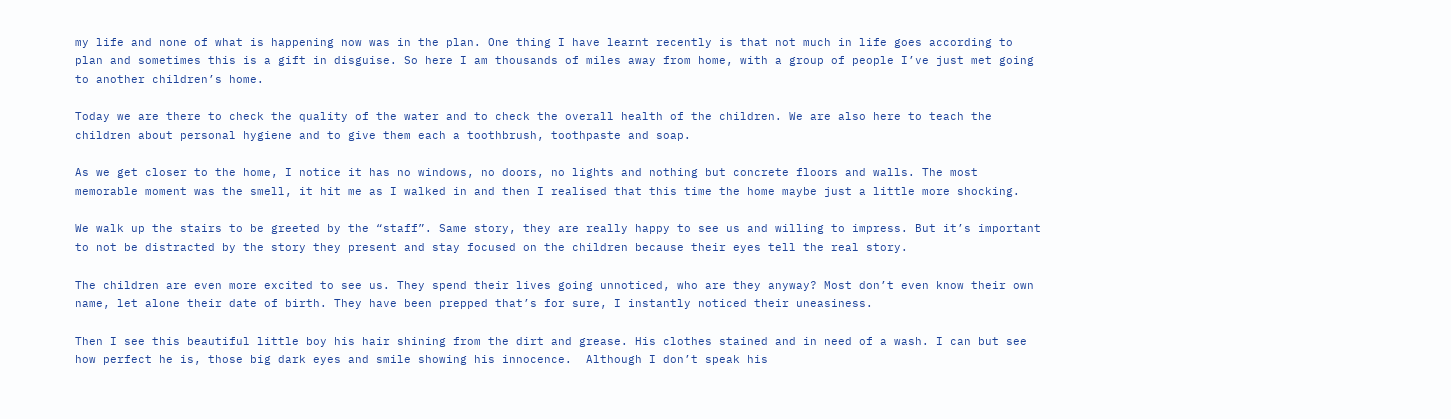my life and none of what is happening now was in the plan. One thing I have learnt recently is that not much in life goes according to plan and sometimes this is a gift in disguise. So here I am thousands of miles away from home, with a group of people I’ve just met going to another children’s home.

Today we are there to check the quality of the water and to check the overall health of the children. We are also here to teach the children about personal hygiene and to give them each a toothbrush, toothpaste and soap.

As we get closer to the home, I notice it has no windows, no doors, no lights and nothing but concrete floors and walls. The most memorable moment was the smell, it hit me as I walked in and then I realised that this time the home maybe just a little more shocking.

We walk up the stairs to be greeted by the “staff”. Same story, they are really happy to see us and willing to impress. But it’s important to not be distracted by the story they present and stay focused on the children because their eyes tell the real story.

The children are even more excited to see us. They spend their lives going unnoticed, who are they anyway? Most don’t even know their own name, let alone their date of birth. They have been prepped that’s for sure, I instantly noticed their uneasiness.

Then I see this beautiful little boy his hair shining from the dirt and grease. His clothes stained and in need of a wash. I can but see how perfect he is, those big dark eyes and smile showing his innocence.  Although I don’t speak his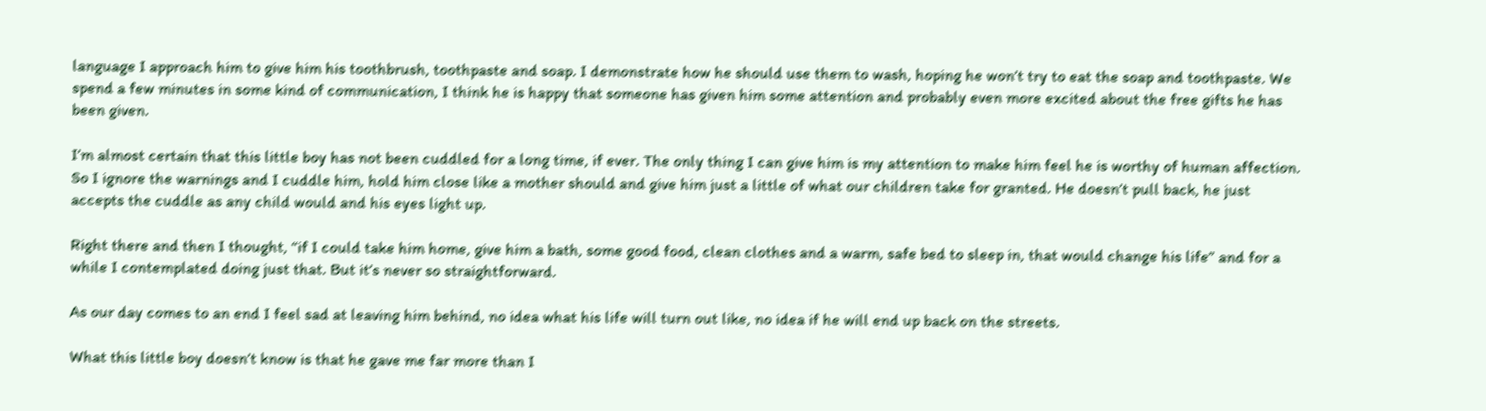language I approach him to give him his toothbrush, toothpaste and soap. I demonstrate how he should use them to wash, hoping he won’t try to eat the soap and toothpaste. We spend a few minutes in some kind of communication, I think he is happy that someone has given him some attention and probably even more excited about the free gifts he has been given.

I’m almost certain that this little boy has not been cuddled for a long time, if ever. The only thing I can give him is my attention to make him feel he is worthy of human affection. So I ignore the warnings and I cuddle him, hold him close like a mother should and give him just a little of what our children take for granted. He doesn’t pull back, he just accepts the cuddle as any child would and his eyes light up.

Right there and then I thought, “if I could take him home, give him a bath, some good food, clean clothes and a warm, safe bed to sleep in, that would change his life” and for a while I contemplated doing just that. But it’s never so straightforward.

As our day comes to an end I feel sad at leaving him behind, no idea what his life will turn out like, no idea if he will end up back on the streets.

What this little boy doesn’t know is that he gave me far more than I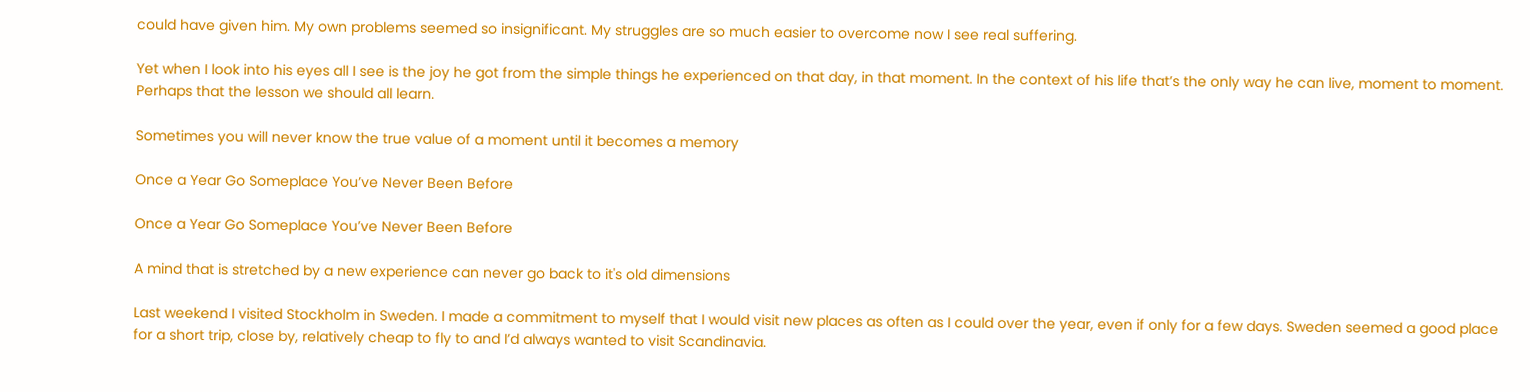could have given him. My own problems seemed so insignificant. My struggles are so much easier to overcome now I see real suffering.

Yet when I look into his eyes all I see is the joy he got from the simple things he experienced on that day, in that moment. In the context of his life that’s the only way he can live, moment to moment. Perhaps that the lesson we should all learn.

Sometimes you will never know the true value of a moment until it becomes a memory

Once a Year Go Someplace You’ve Never Been Before

Once a Year Go Someplace You’ve Never Been Before

A mind that is stretched by a new experience can never go back to it's old dimensions

Last weekend I visited Stockholm in Sweden. I made a commitment to myself that I would visit new places as often as I could over the year, even if only for a few days. Sweden seemed a good place for a short trip, close by, relatively cheap to fly to and I’d always wanted to visit Scandinavia.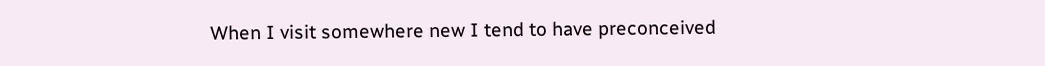When I visit somewhere new I tend to have preconceived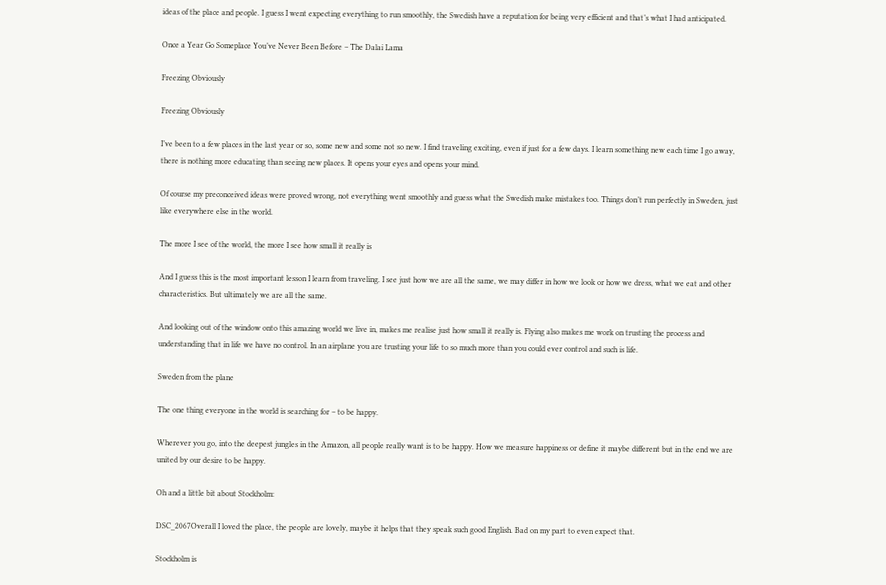ideas of the place and people. I guess I went expecting everything to run smoothly, the Swedish have a reputation for being very efficient and that’s what I had anticipated.

Once a Year Go Someplace You’ve Never Been Before – The Dalai Lama

Freezing Obviously

Freezing Obviously

I’ve been to a few places in the last year or so, some new and some not so new. I find traveling exciting, even if just for a few days. I learn something new each time I go away, there is nothing more educating than seeing new places. It opens your eyes and opens your mind.

Of course my preconceived ideas were proved wrong, not everything went smoothly and guess what the Swedish make mistakes too. Things don’t run perfectly in Sweden, just like everywhere else in the world.

The more I see of the world, the more I see how small it really is

And I guess this is the most important lesson I learn from traveling. I see just how we are all the same, we may differ in how we look or how we dress, what we eat and other characteristics. But ultimately we are all the same.

And looking out of the window onto this amazing world we live in, makes me realise just how small it really is. Flying also makes me work on trusting the process and understanding that in life we have no control. In an airplane you are trusting your life to so much more than you could ever control and such is life.

Sweden from the plane

The one thing everyone in the world is searching for – to be happy.

Wherever you go, into the deepest jungles in the Amazon, all people really want is to be happy. How we measure happiness or define it maybe different but in the end we are united by our desire to be happy.

Oh and a little bit about Stockholm:

DSC_2067Overall I loved the place, the people are lovely, maybe it helps that they speak such good English. Bad on my part to even expect that.

Stockholm is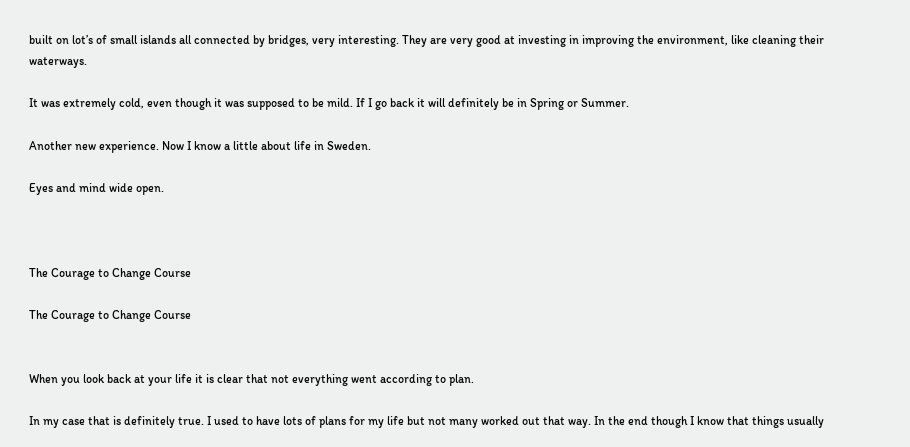built on lot’s of small islands all connected by bridges, very interesting. They are very good at investing in improving the environment, like cleaning their waterways.

It was extremely cold, even though it was supposed to be mild. If I go back it will definitely be in Spring or Summer.

Another new experience. Now I know a little about life in Sweden.

Eyes and mind wide open.



The Courage to Change Course

The Courage to Change Course


When you look back at your life it is clear that not everything went according to plan.

In my case that is definitely true. I used to have lots of plans for my life but not many worked out that way. In the end though I know that things usually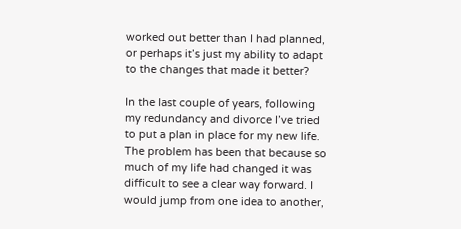worked out better than I had planned, or perhaps it’s just my ability to adapt to the changes that made it better?

In the last couple of years, following my redundancy and divorce I’ve tried to put a plan in place for my new life. The problem has been that because so much of my life had changed it was difficult to see a clear way forward. I would jump from one idea to another,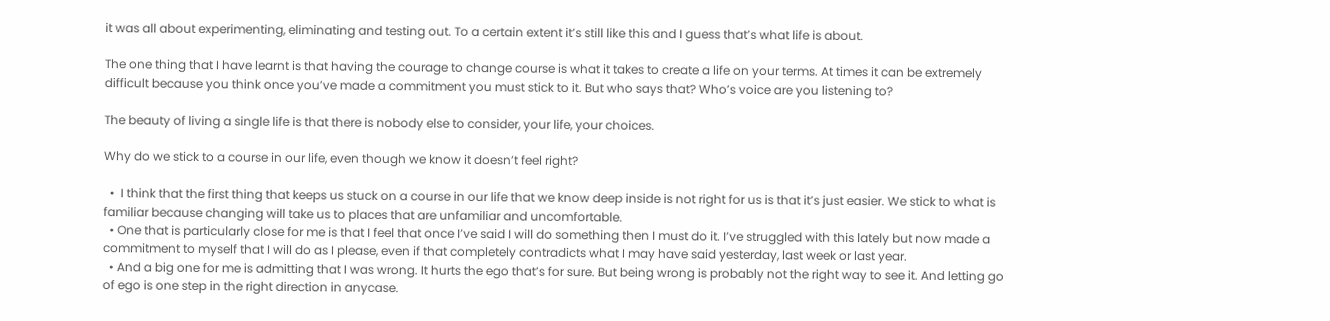it was all about experimenting, eliminating and testing out. To a certain extent it’s still like this and I guess that’s what life is about.

The one thing that I have learnt is that having the courage to change course is what it takes to create a life on your terms. At times it can be extremely difficult because you think once you’ve made a commitment you must stick to it. But who says that? Who’s voice are you listening to?

The beauty of living a single life is that there is nobody else to consider, your life, your choices.

Why do we stick to a course in our life, even though we know it doesn’t feel right?

  •  I think that the first thing that keeps us stuck on a course in our life that we know deep inside is not right for us is that it’s just easier. We stick to what is familiar because changing will take us to places that are unfamiliar and uncomfortable.
  • One that is particularly close for me is that I feel that once I’ve said I will do something then I must do it. I’ve struggled with this lately but now made a commitment to myself that I will do as I please, even if that completely contradicts what I may have said yesterday, last week or last year.
  • And a big one for me is admitting that I was wrong. It hurts the ego that’s for sure. But being wrong is probably not the right way to see it. And letting go of ego is one step in the right direction in anycase.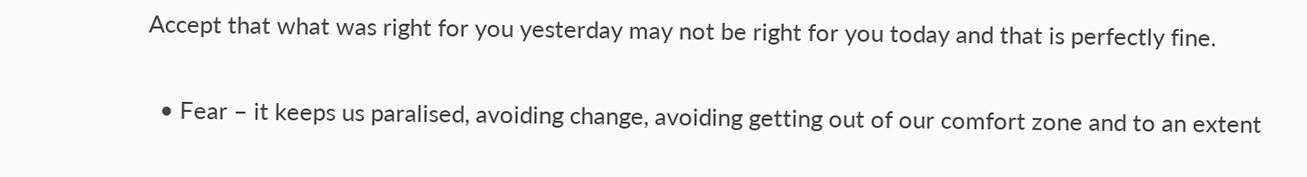Accept that what was right for you yesterday may not be right for you today and that is perfectly fine.

  • Fear – it keeps us paralised, avoiding change, avoiding getting out of our comfort zone and to an extent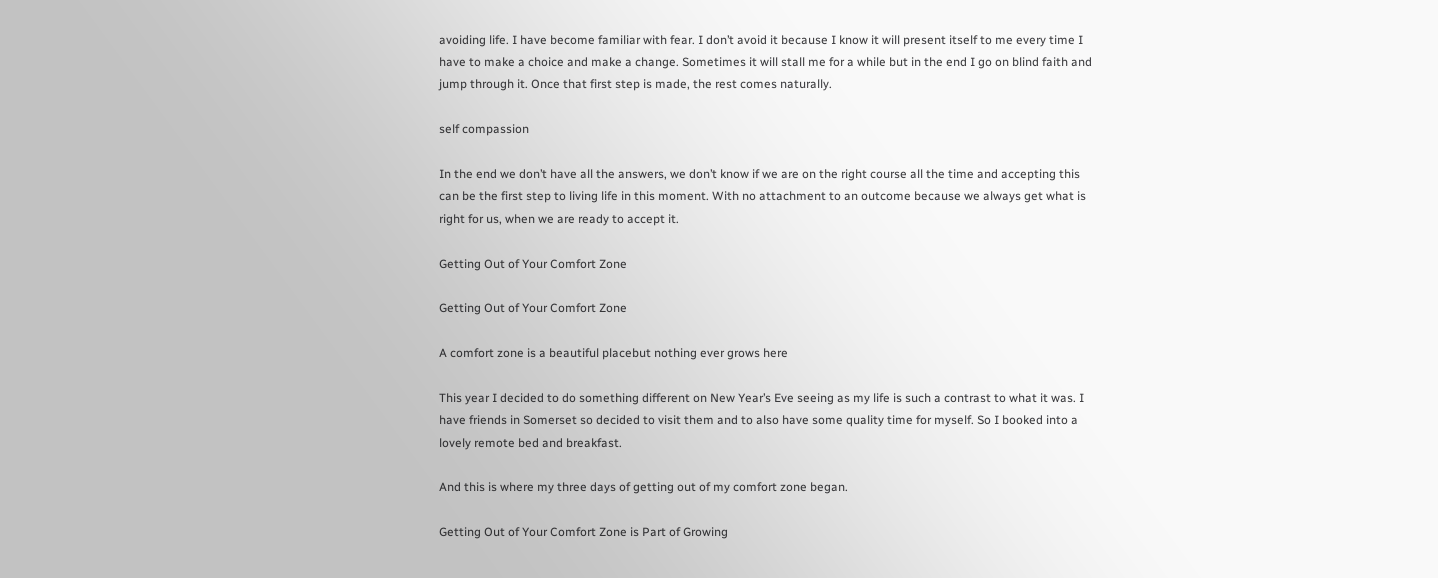avoiding life. I have become familiar with fear. I don’t avoid it because I know it will present itself to me every time I have to make a choice and make a change. Sometimes it will stall me for a while but in the end I go on blind faith and jump through it. Once that first step is made, the rest comes naturally.

self compassion

In the end we don’t have all the answers, we don’t know if we are on the right course all the time and accepting this can be the first step to living life in this moment. With no attachment to an outcome because we always get what is right for us, when we are ready to accept it.

Getting Out of Your Comfort Zone

Getting Out of Your Comfort Zone

A comfort zone is a beautiful placebut nothing ever grows here

This year I decided to do something different on New Year’s Eve seeing as my life is such a contrast to what it was. I have friends in Somerset so decided to visit them and to also have some quality time for myself. So I booked into a lovely remote bed and breakfast.

And this is where my three days of getting out of my comfort zone began.

Getting Out of Your Comfort Zone is Part of Growing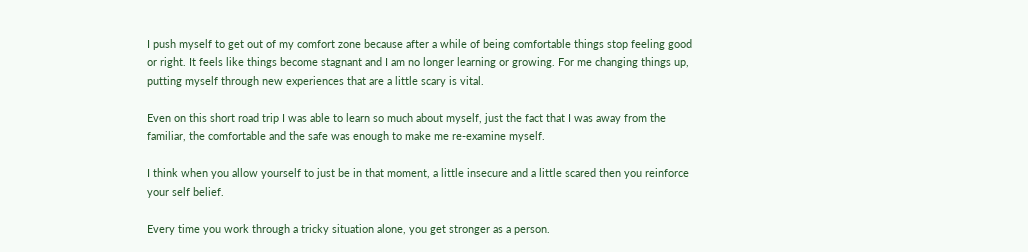I push myself to get out of my comfort zone because after a while of being comfortable things stop feeling good or right. It feels like things become stagnant and I am no longer learning or growing. For me changing things up, putting myself through new experiences that are a little scary is vital.

Even on this short road trip I was able to learn so much about myself, just the fact that I was away from the familiar, the comfortable and the safe was enough to make me re-examine myself.

I think when you allow yourself to just be in that moment, a little insecure and a little scared then you reinforce your self belief.

Every time you work through a tricky situation alone, you get stronger as a person.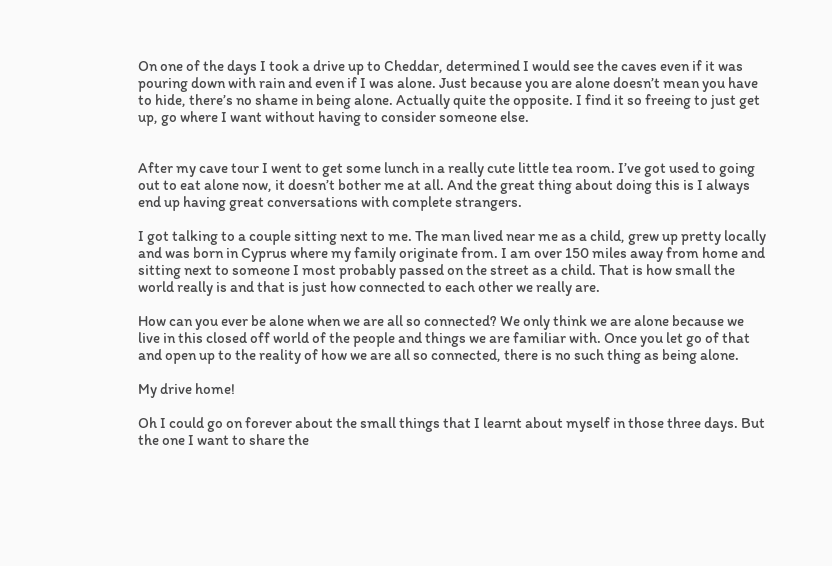On one of the days I took a drive up to Cheddar, determined I would see the caves even if it was pouring down with rain and even if I was alone. Just because you are alone doesn’t mean you have to hide, there’s no shame in being alone. Actually quite the opposite. I find it so freeing to just get up, go where I want without having to consider someone else.


After my cave tour I went to get some lunch in a really cute little tea room. I’ve got used to going out to eat alone now, it doesn’t bother me at all. And the great thing about doing this is I always end up having great conversations with complete strangers.

I got talking to a couple sitting next to me. The man lived near me as a child, grew up pretty locally and was born in Cyprus where my family originate from. I am over 150 miles away from home and sitting next to someone I most probably passed on the street as a child. That is how small the world really is and that is just how connected to each other we really are.

How can you ever be alone when we are all so connected? We only think we are alone because we live in this closed off world of the people and things we are familiar with. Once you let go of that and open up to the reality of how we are all so connected, there is no such thing as being alone.

My drive home!

Oh I could go on forever about the small things that I learnt about myself in those three days. But the one I want to share the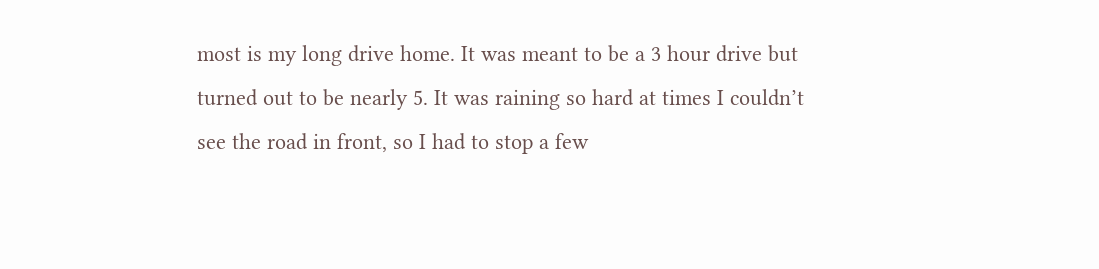most is my long drive home. It was meant to be a 3 hour drive but turned out to be nearly 5. It was raining so hard at times I couldn’t see the road in front, so I had to stop a few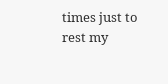times just to rest my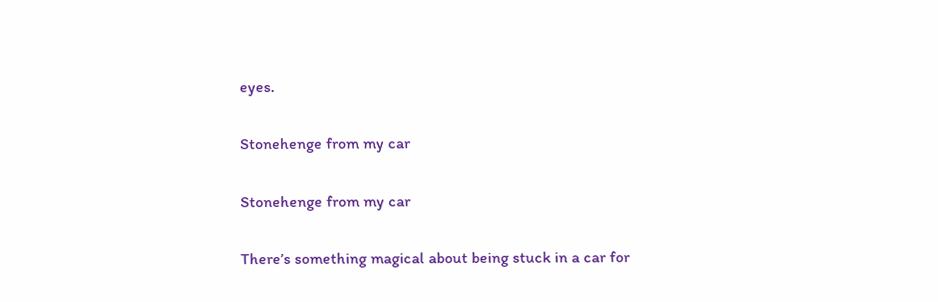eyes.

Stonehenge from my car

Stonehenge from my car

There’s something magical about being stuck in a car for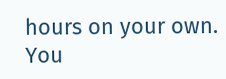hours on your own. You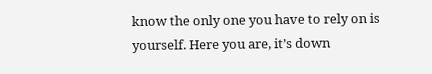know the only one you have to rely on is yourself. Here you are, it’s down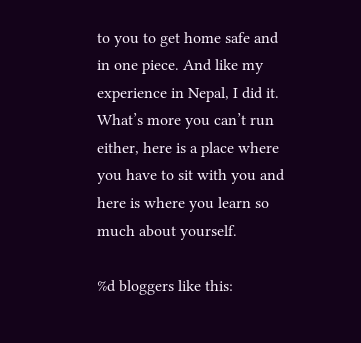to you to get home safe and in one piece. And like my experience in Nepal, I did it. What’s more you can’t run either, here is a place where you have to sit with you and here is where you learn so much about yourself.

%d bloggers like this: